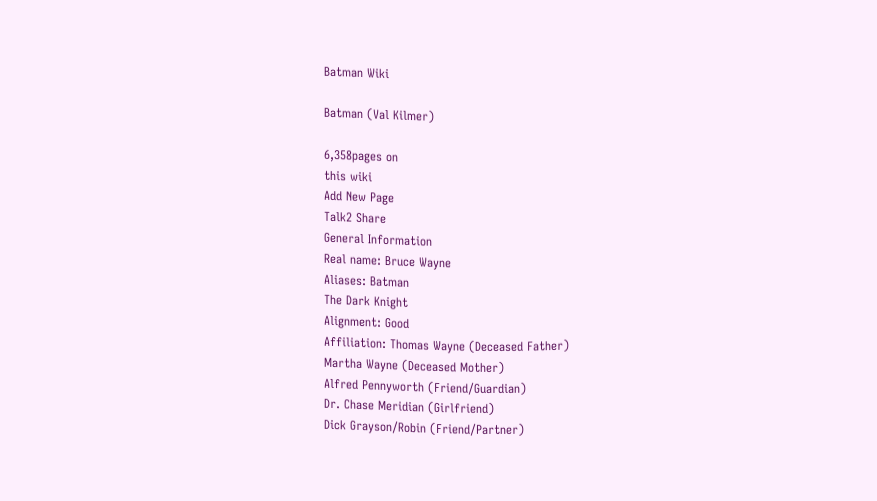Batman Wiki

Batman (Val Kilmer)

6,358pages on
this wiki
Add New Page
Talk2 Share
General Information
Real name: Bruce Wayne
Aliases: Batman
The Dark Knight
Alignment: Good
Affiliation: Thomas Wayne (Deceased Father)
Martha Wayne (Deceased Mother)
Alfred Pennyworth (Friend/Guardian)
Dr. Chase Meridian (Girlfriend)
Dick Grayson/Robin (Friend/Partner)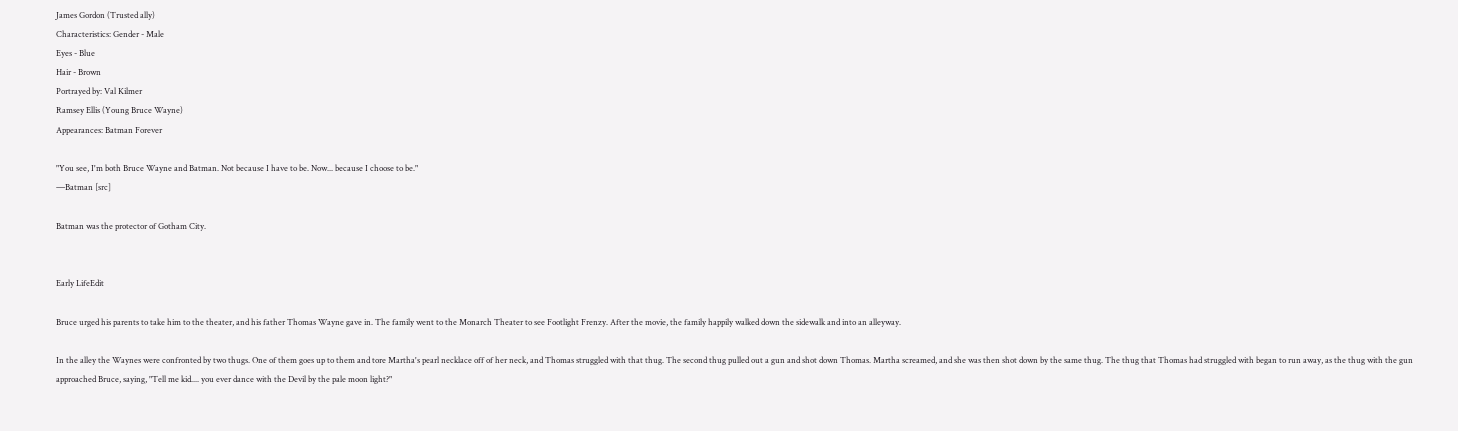James Gordon (Trusted ally)
Characteristics: Gender - Male
Eyes - Blue
Hair - Brown
Portrayed by: Val Kilmer
Ramsey Ellis (Young Bruce Wayne)
Appearances: Batman Forever

"You see, I'm both Bruce Wayne and Batman. Not because I have to be. Now... because I choose to be."
―Batman [src]

Batman was the protector of Gotham City.


Early LifeEdit

Bruce urged his parents to take him to the theater, and his father Thomas Wayne gave in. The family went to the Monarch Theater to see Footlight Frenzy. After the movie, the family happily walked down the sidewalk and into an alleyway.

In the alley the Waynes were confronted by two thugs. One of them goes up to them and tore Martha's pearl necklace off of her neck, and Thomas struggled with that thug. The second thug pulled out a gun and shot down Thomas. Martha screamed, and she was then shot down by the same thug. The thug that Thomas had struggled with began to run away, as the thug with the gun approached Bruce, saying, "Tell me kid.... you ever dance with the Devil by the pale moon light?"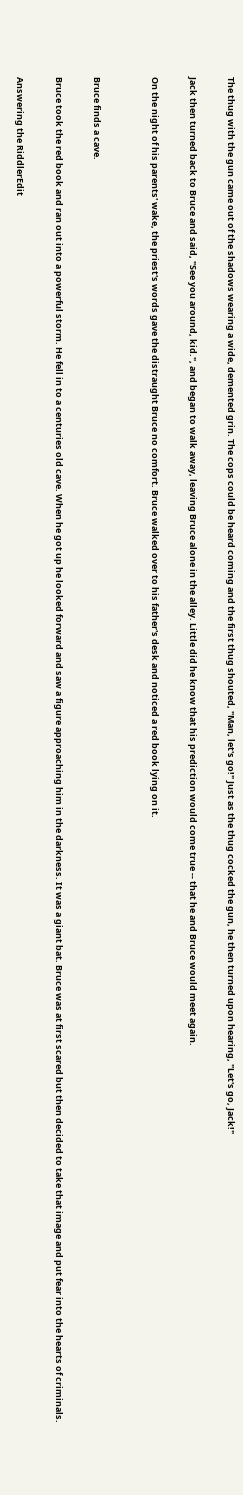The thug with the gun came out of the shadows wearing a wide, demented grin. The cops could be heard coming and the first thug shouted, "Man, let's go!" Just as the thug cocked the gun, he then turned upon hearing, "Let's go, Jack!"

Jack then turned back to Bruce and said, "See you around, kid.", and began to walk away, leaving Bruce alone in the alley. Little did he know that his prediction would come true -- that he and Bruce would meet again.

On the night of his parents' wake, the priest's words gave the distraught Bruce no comfort. Bruce walked over to his father's desk and noticed a red book lying on it.


Bruce finds a cave.

Bruce took the red book and ran out into a powerful storm. He fell in to a centuries old cave. When he got up he looked forward and saw a figure approaching him in the darkness. It was a giant bat. Bruce was at first scared but then decided to take that image and put fear into the hearts of criminals.

Answering the RiddlerEdit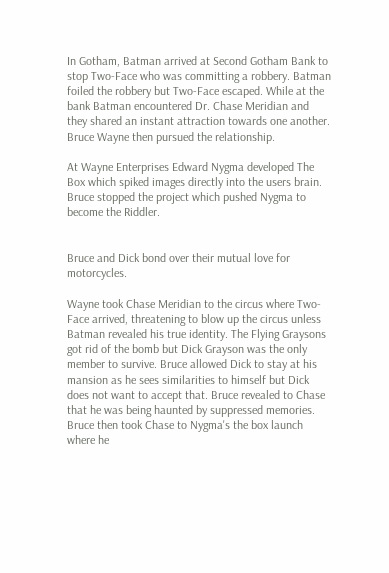In Gotham, Batman arrived at Second Gotham Bank to stop Two-Face who was committing a robbery. Batman foiled the robbery but Two-Face escaped. While at the bank Batman encountered Dr. Chase Meridian and they shared an instant attraction towards one another. Bruce Wayne then pursued the relationship.

At Wayne Enterprises Edward Nygma developed The Box which spiked images directly into the users brain. Bruce stopped the project which pushed Nygma to become the Riddler.


Bruce and Dick bond over their mutual love for motorcycles.

Wayne took Chase Meridian to the circus where Two-Face arrived, threatening to blow up the circus unless Batman revealed his true identity. The Flying Graysons got rid of the bomb but Dick Grayson was the only member to survive. Bruce allowed Dick to stay at his mansion as he sees similarities to himself but Dick does not want to accept that. Bruce revealed to Chase that he was being haunted by suppressed memories. Bruce then took Chase to Nygma's the box launch where he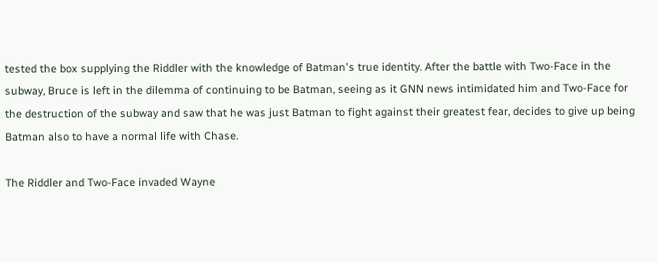tested the box supplying the Riddler with the knowledge of Batman's true identity. After the battle with Two-Face in the subway, Bruce is left in the dilemma of continuing to be Batman, seeing as it GNN news intimidated him and Two-Face for the destruction of the subway and saw that he was just Batman to fight against their greatest fear, decides to give up being Batman also to have a normal life with Chase.

The Riddler and Two-Face invaded Wayne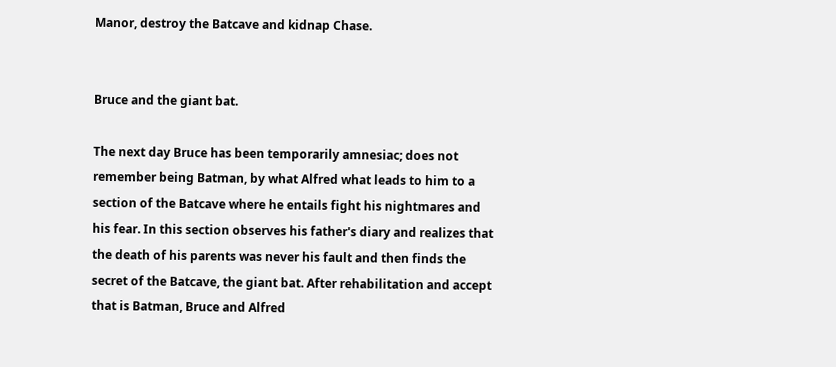Manor, destroy the Batcave and kidnap Chase.


Bruce and the giant bat.

The next day Bruce has been temporarily amnesiac; does not remember being Batman, by what Alfred what leads to him to a section of the Batcave where he entails fight his nightmares and his fear. In this section observes his father's diary and realizes that the death of his parents was never his fault and then finds the secret of the Batcave, the giant bat. After rehabilitation and accept that is Batman, Bruce and Alfred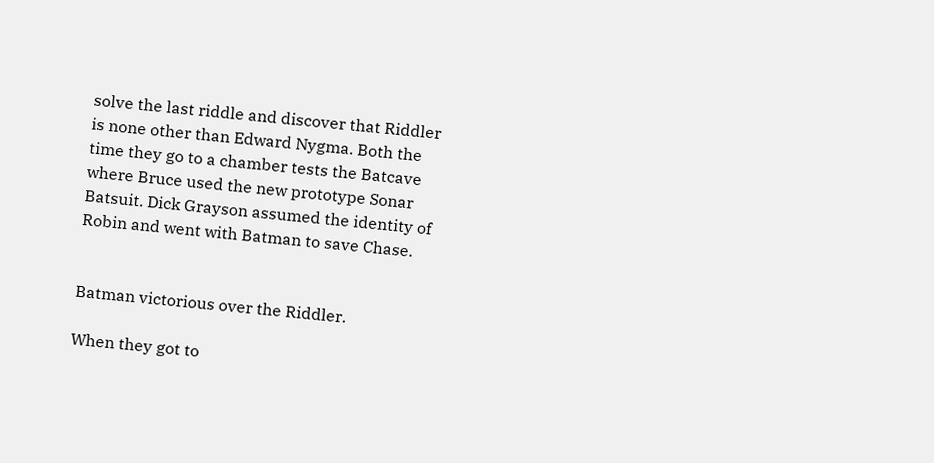solve the last riddle and discover that Riddler is none other than Edward Nygma. Both the time they go to a chamber tests the Batcave where Bruce used the new prototype Sonar Batsuit. Dick Grayson assumed the identity of Robin and went with Batman to save Chase.


Batman victorious over the Riddler.

When they got to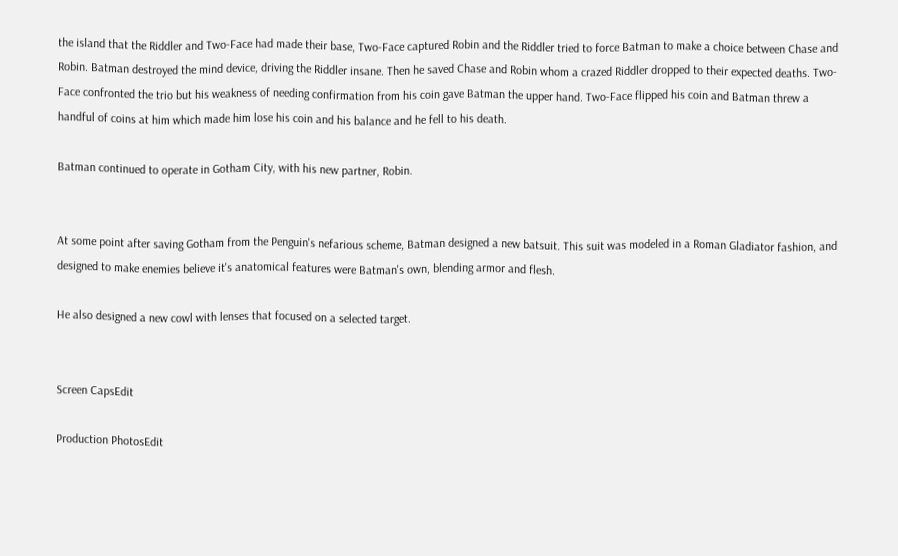the island that the Riddler and Two-Face had made their base, Two-Face captured Robin and the Riddler tried to force Batman to make a choice between Chase and Robin. Batman destroyed the mind device, driving the Riddler insane. Then he saved Chase and Robin whom a crazed Riddler dropped to their expected deaths. Two-Face confronted the trio but his weakness of needing confirmation from his coin gave Batman the upper hand. Two-Face flipped his coin and Batman threw a handful of coins at him which made him lose his coin and his balance and he fell to his death.

Batman continued to operate in Gotham City, with his new partner, Robin.


At some point after saving Gotham from the Penguin's nefarious scheme, Batman designed a new batsuit. This suit was modeled in a Roman Gladiator fashion, and designed to make enemies believe it's anatomical features were Batman's own, blending armor and flesh.

He also designed a new cowl with lenses that focused on a selected target.


Screen CapsEdit

Production PhotosEdit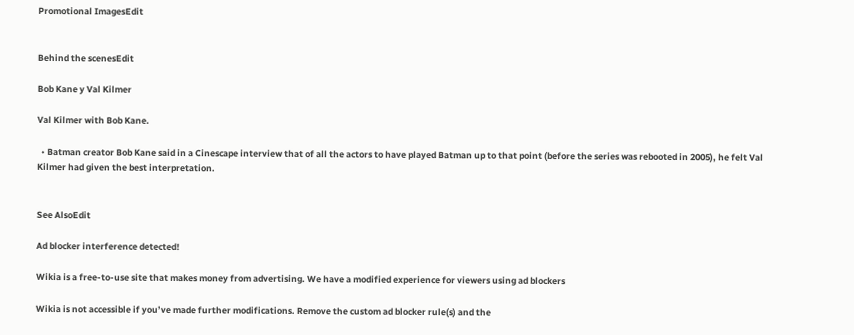Promotional ImagesEdit


Behind the scenesEdit

Bob Kane y Val Kilmer

Val Kilmer with Bob Kane.

  • Batman creator Bob Kane said in a Cinescape interview that of all the actors to have played Batman up to that point (before the series was rebooted in 2005), he felt Val Kilmer had given the best interpretation.


See AlsoEdit

Ad blocker interference detected!

Wikia is a free-to-use site that makes money from advertising. We have a modified experience for viewers using ad blockers

Wikia is not accessible if you’ve made further modifications. Remove the custom ad blocker rule(s) and the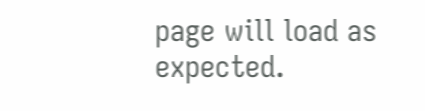page will load as expected.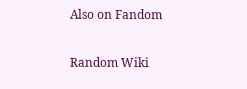Also on Fandom

Random Wiki